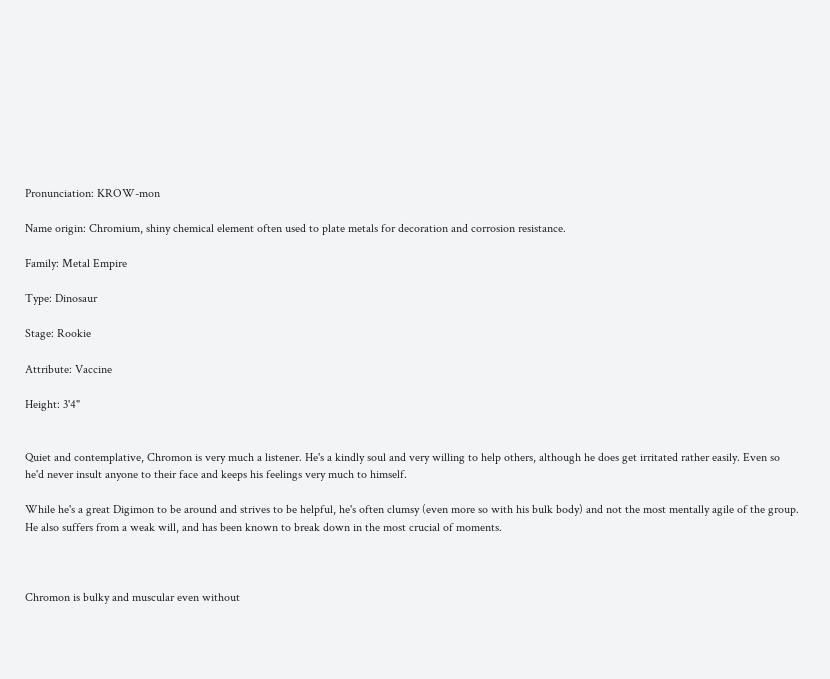Pronunciation: KROW-mon

Name origin: Chromium, shiny chemical element often used to plate metals for decoration and corrosion resistance.

Family: Metal Empire

Type: Dinosaur

Stage: Rookie

Attribute: Vaccine

Height: 3'4"


Quiet and contemplative, Chromon is very much a listener. He's a kindly soul and very willing to help others, although he does get irritated rather easily. Even so he'd never insult anyone to their face and keeps his feelings very much to himself.

While he's a great Digimon to be around and strives to be helpful, he's often clumsy (even more so with his bulk body) and not the most mentally agile of the group. He also suffers from a weak will, and has been known to break down in the most crucial of moments.



Chromon is bulky and muscular even without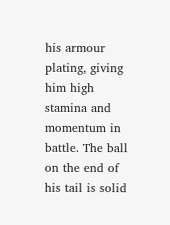his armour plating, giving him high stamina and momentum in battle. The ball on the end of his tail is solid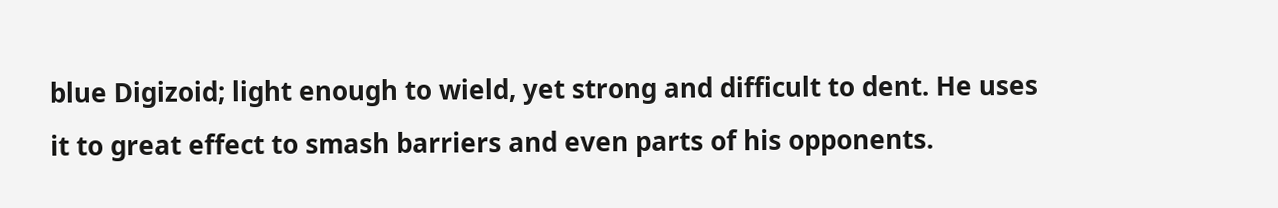blue Digizoid; light enough to wield, yet strong and difficult to dent. He uses it to great effect to smash barriers and even parts of his opponents.